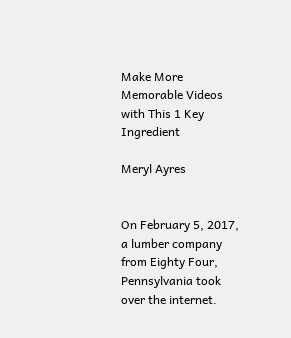Make More Memorable Videos with This 1 Key Ingredient

Meryl Ayres


On February 5, 2017, a lumber company from Eighty Four, Pennsylvania took over the internet.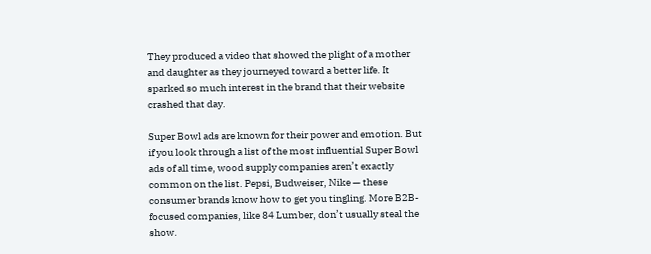They produced a video that showed the plight of a mother and daughter as they journeyed toward a better life. It sparked so much interest in the brand that their website crashed that day.

Super Bowl ads are known for their power and emotion. But if you look through a list of the most influential Super Bowl ads of all time, wood supply companies aren’t exactly common on the list. Pepsi, Budweiser, Nike — these consumer brands know how to get you tingling. More B2B-focused companies, like 84 Lumber, don’t usually steal the show.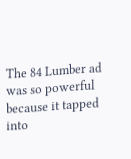The 84 Lumber ad was so powerful because it tapped into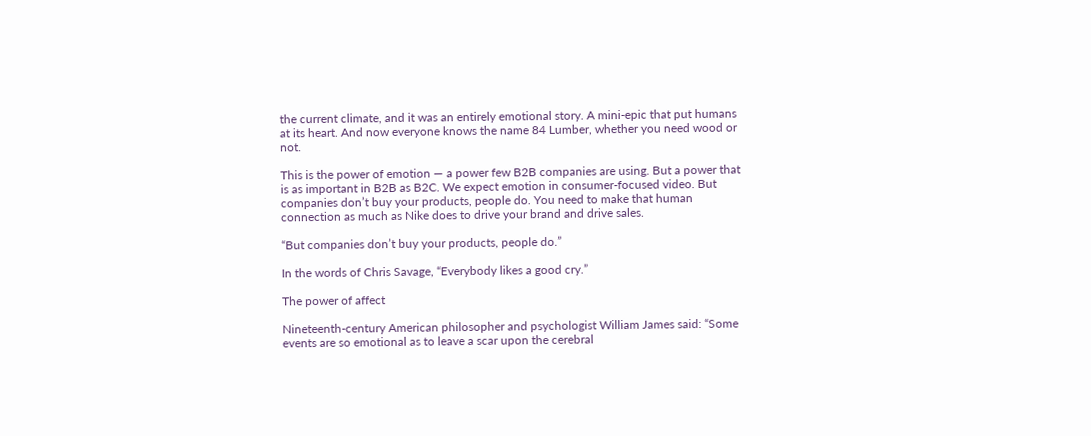the current climate, and it was an entirely emotional story. A mini-epic that put humans at its heart. And now everyone knows the name 84 Lumber, whether you need wood or not.

This is the power of emotion — a power few B2B companies are using. But a power that is as important in B2B as B2C. We expect emotion in consumer-focused video. But companies don’t buy your products, people do. You need to make that human connection as much as Nike does to drive your brand and drive sales.

“But companies don’t buy your products, people do.”

In the words of Chris Savage, “Everybody likes a good cry.”

The power of affect

Nineteenth-century American philosopher and psychologist William James said: “Some events are so emotional as to leave a scar upon the cerebral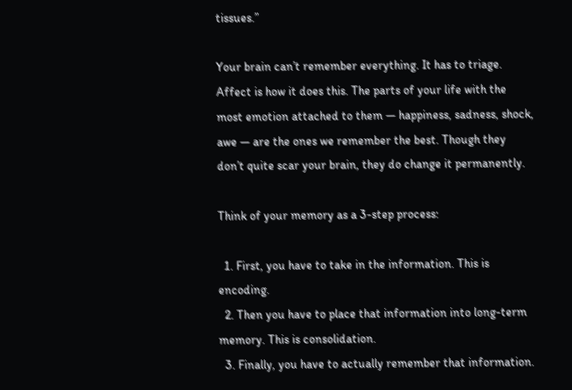tissues.”

Your brain can’t remember everything. It has to triage. Affect is how it does this. The parts of your life with the most emotion attached to them — happiness, sadness, shock, awe — are the ones we remember the best. Though they don’t quite scar your brain, they do change it permanently.

Think of your memory as a 3-step process:

  1. First, you have to take in the information. This is encoding.
  2. Then you have to place that information into long-term memory. This is consolidation.
  3. Finally, you have to actually remember that information.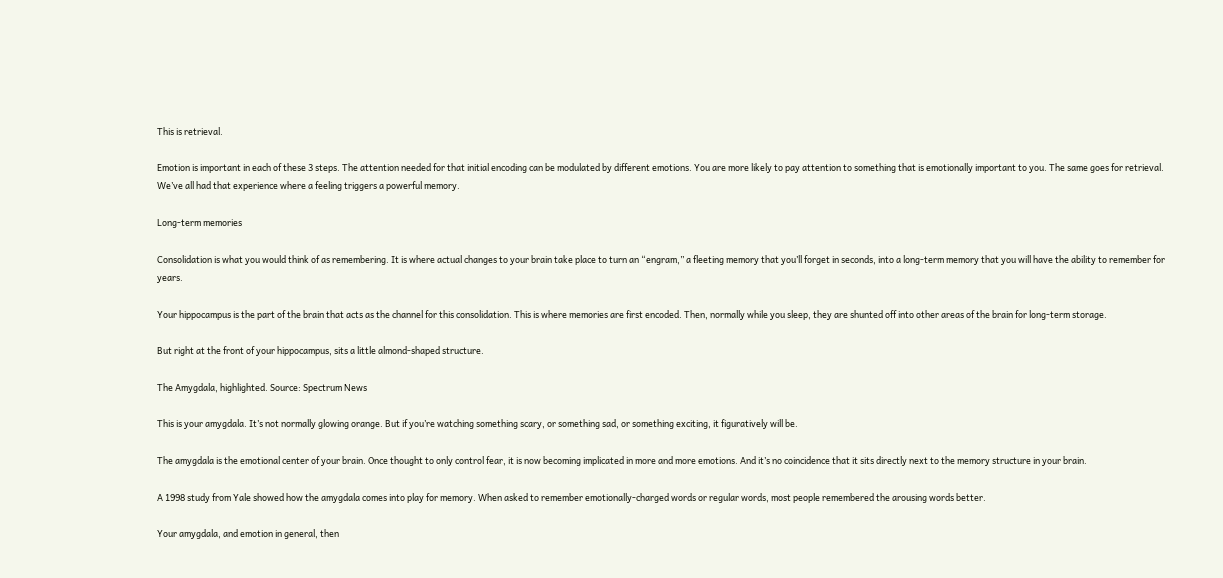This is retrieval.

Emotion is important in each of these 3 steps. The attention needed for that initial encoding can be modulated by different emotions. You are more likely to pay attention to something that is emotionally important to you. The same goes for retrieval. We’ve all had that experience where a feeling triggers a powerful memory.

Long-term memories

Consolidation is what you would think of as remembering. It is where actual changes to your brain take place to turn an “engram,” a fleeting memory that you’ll forget in seconds, into a long-term memory that you will have the ability to remember for years.

Your hippocampus is the part of the brain that acts as the channel for this consolidation. This is where memories are first encoded. Then, normally while you sleep, they are shunted off into other areas of the brain for long-term storage.

But right at the front of your hippocampus, sits a little almond-shaped structure.

The Amygdala, highlighted. Source: Spectrum News

This is your amygdala. It’s not normally glowing orange. But if you’re watching something scary, or something sad, or something exciting, it figuratively will be.

The amygdala is the emotional center of your brain. Once thought to only control fear, it is now becoming implicated in more and more emotions. And it’s no coincidence that it sits directly next to the memory structure in your brain.

A 1998 study from Yale showed how the amygdala comes into play for memory. When asked to remember emotionally-charged words or regular words, most people remembered the arousing words better.

Your amygdala, and emotion in general, then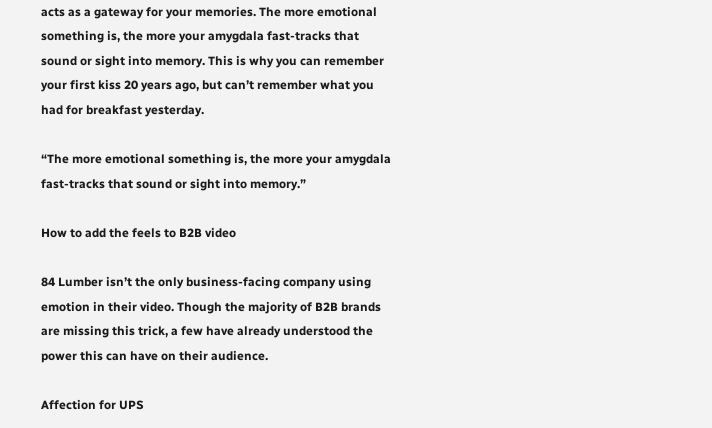acts as a gateway for your memories. The more emotional something is, the more your amygdala fast-tracks that sound or sight into memory. This is why you can remember your first kiss 20 years ago, but can’t remember what you had for breakfast yesterday.

“The more emotional something is, the more your amygdala fast-tracks that sound or sight into memory.”

How to add the feels to B2B video

84 Lumber isn’t the only business-facing company using emotion in their video. Though the majority of B2B brands are missing this trick, a few have already understood the power this can have on their audience.

Affection for UPS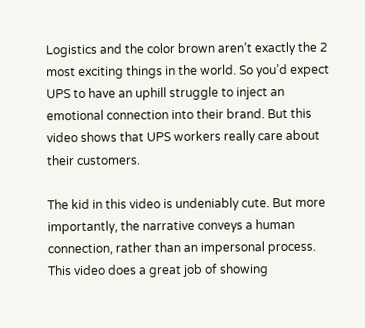Logistics and the color brown aren’t exactly the 2 most exciting things in the world. So you’d expect UPS to have an uphill struggle to inject an emotional connection into their brand. But this video shows that UPS workers really care about their customers.

The kid in this video is undeniably cute. But more importantly, the narrative conveys a human connection, rather than an impersonal process. This video does a great job of showing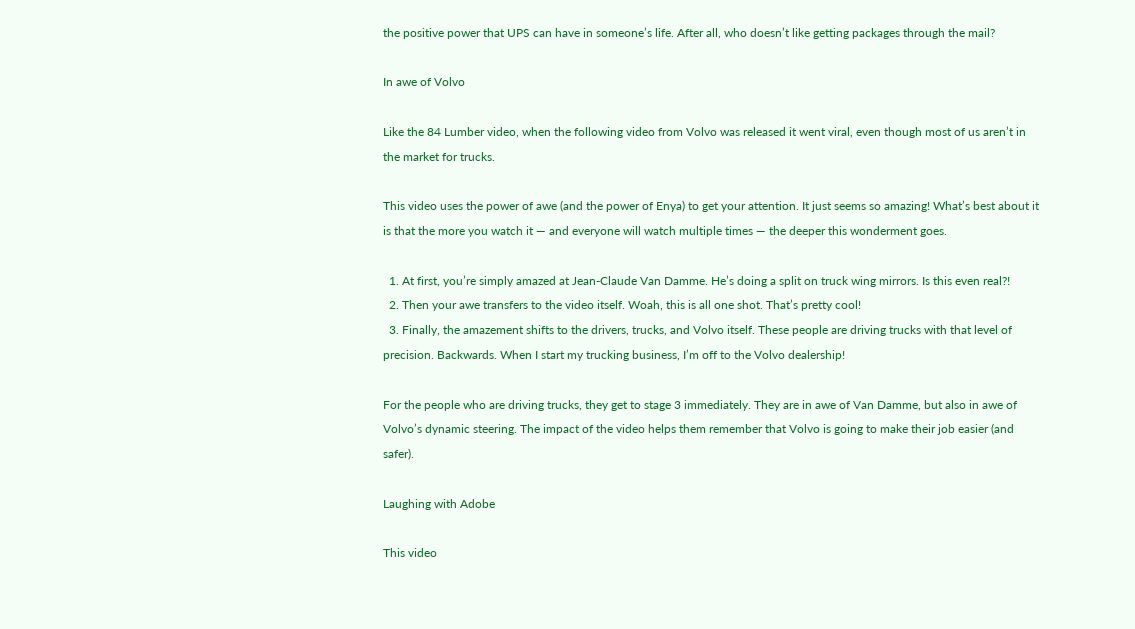the positive power that UPS can have in someone’s life. After all, who doesn’t like getting packages through the mail?

In awe of Volvo

Like the 84 Lumber video, when the following video from Volvo was released it went viral, even though most of us aren’t in the market for trucks.

This video uses the power of awe (and the power of Enya) to get your attention. It just seems so amazing! What’s best about it is that the more you watch it — and everyone will watch multiple times — the deeper this wonderment goes.

  1. At first, you’re simply amazed at Jean-Claude Van Damme. He’s doing a split on truck wing mirrors. Is this even real?!
  2. Then your awe transfers to the video itself. Woah, this is all one shot. That’s pretty cool!
  3. Finally, the amazement shifts to the drivers, trucks, and Volvo itself. These people are driving trucks with that level of precision. Backwards. When I start my trucking business, I’m off to the Volvo dealership!

For the people who are driving trucks, they get to stage 3 immediately. They are in awe of Van Damme, but also in awe of Volvo’s dynamic steering. The impact of the video helps them remember that Volvo is going to make their job easier (and safer).

Laughing with Adobe

This video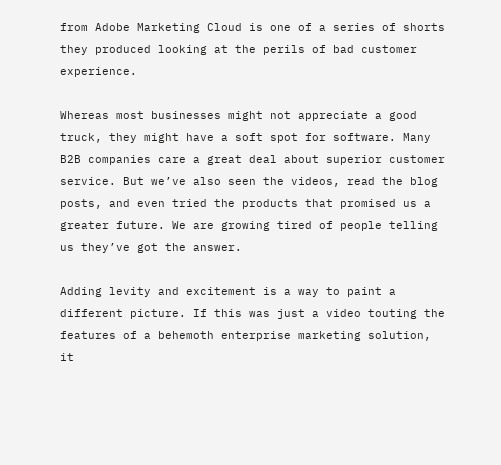from Adobe Marketing Cloud is one of a series of shorts they produced looking at the perils of bad customer experience.

Whereas most businesses might not appreciate a good truck, they might have a soft spot for software. Many B2B companies care a great deal about superior customer service. But we’ve also seen the videos, read the blog posts, and even tried the products that promised us a greater future. We are growing tired of people telling us they’ve got the answer.

Adding levity and excitement is a way to paint a different picture. If this was just a video touting the features of a behemoth enterprise marketing solution, it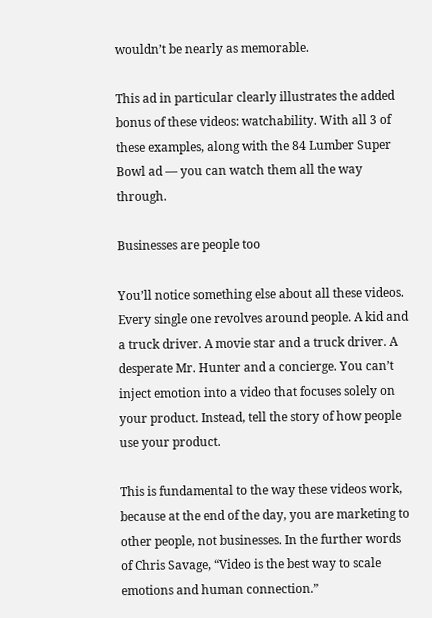wouldn’t be nearly as memorable.

This ad in particular clearly illustrates the added bonus of these videos: watchability. With all 3 of these examples, along with the 84 Lumber Super Bowl ad — you can watch them all the way through.

Businesses are people too

You’ll notice something else about all these videos. Every single one revolves around people. A kid and a truck driver. A movie star and a truck driver. A desperate Mr. Hunter and a concierge. You can’t inject emotion into a video that focuses solely on your product. Instead, tell the story of how people use your product.

This is fundamental to the way these videos work, because at the end of the day, you are marketing to other people, not businesses. In the further words of Chris Savage, “Video is the best way to scale emotions and human connection.”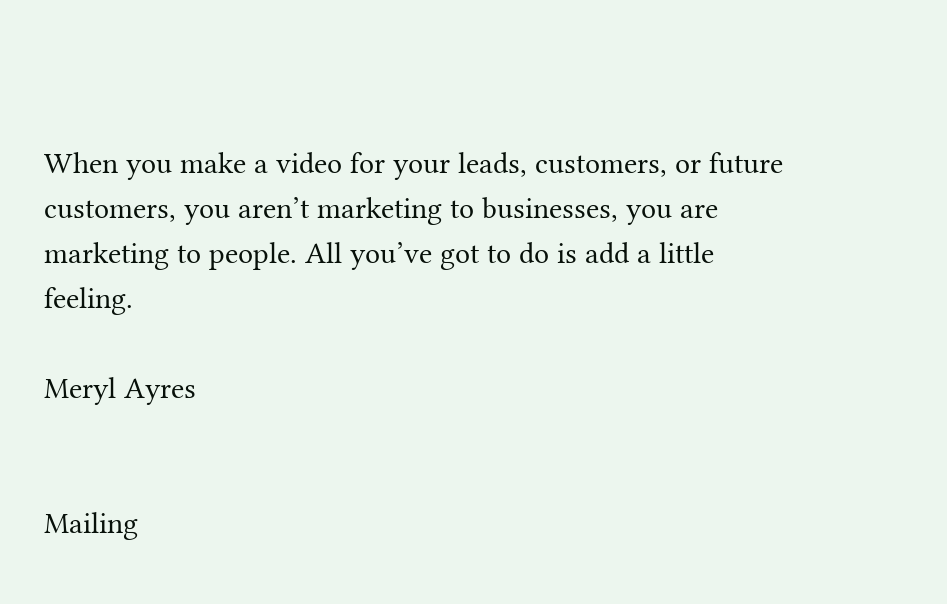When you make a video for your leads, customers, or future customers, you aren’t marketing to businesses, you are marketing to people. All you’ve got to do is add a little feeling.

Meryl Ayres


Mailing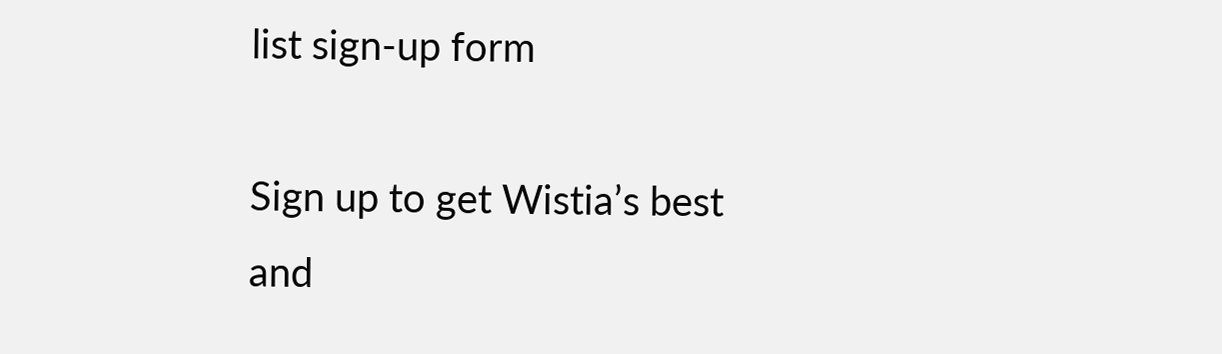list sign-up form

Sign up to get Wistia’s best and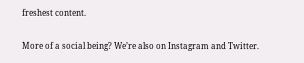freshest content.

More of a social being? We’re also on Instagram and Twitter.